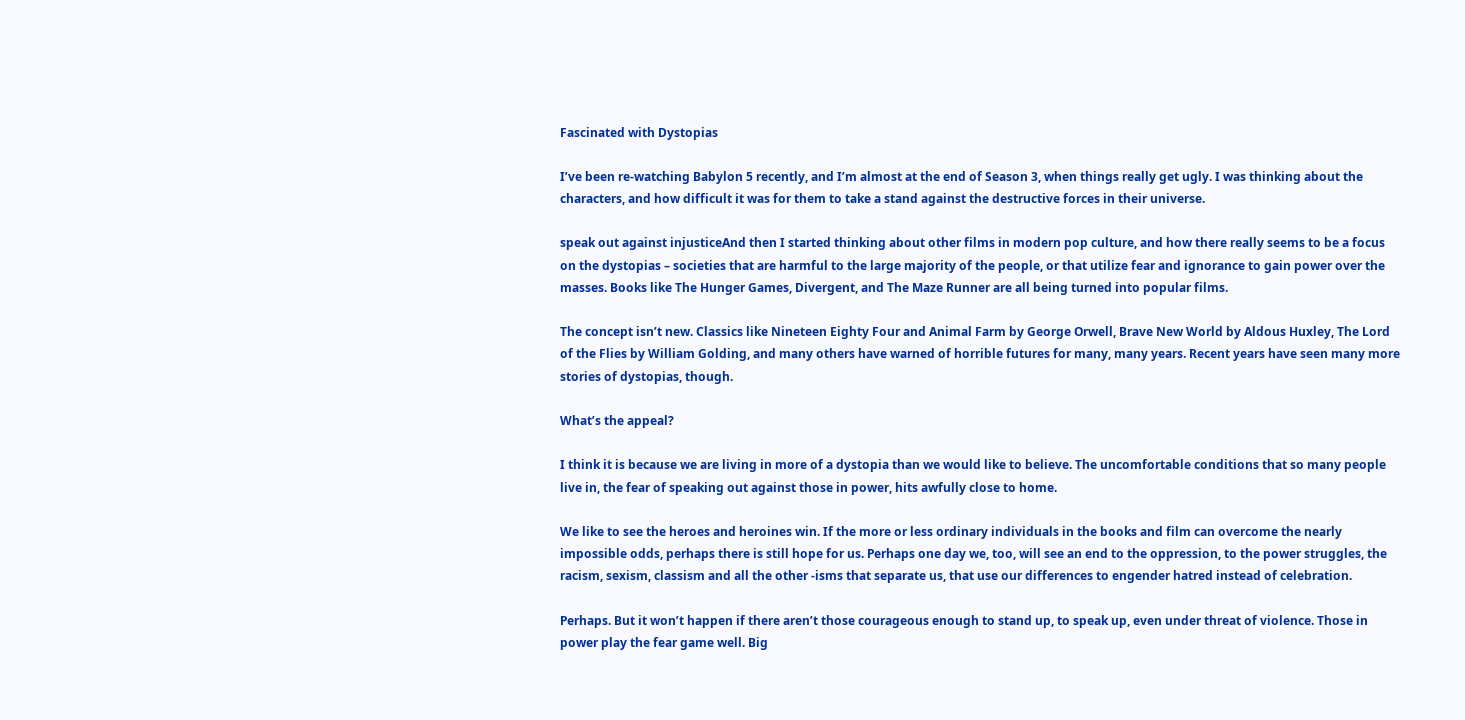Fascinated with Dystopias

I’ve been re-watching Babylon 5 recently, and I’m almost at the end of Season 3, when things really get ugly. I was thinking about the characters, and how difficult it was for them to take a stand against the destructive forces in their universe.

speak out against injusticeAnd then I started thinking about other films in modern pop culture, and how there really seems to be a focus on the dystopias – societies that are harmful to the large majority of the people, or that utilize fear and ignorance to gain power over the masses. Books like The Hunger Games, Divergent, and The Maze Runner are all being turned into popular films.

The concept isn’t new. Classics like Nineteen Eighty Four and Animal Farm by George Orwell, Brave New World by Aldous Huxley, The Lord of the Flies by William Golding, and many others have warned of horrible futures for many, many years. Recent years have seen many more stories of dystopias, though.

What’s the appeal?

I think it is because we are living in more of a dystopia than we would like to believe. The uncomfortable conditions that so many people live in, the fear of speaking out against those in power, hits awfully close to home.

We like to see the heroes and heroines win. If the more or less ordinary individuals in the books and film can overcome the nearly impossible odds, perhaps there is still hope for us. Perhaps one day we, too, will see an end to the oppression, to the power struggles, the racism, sexism, classism and all the other -isms that separate us, that use our differences to engender hatred instead of celebration.

Perhaps. But it won’t happen if there aren’t those courageous enough to stand up, to speak up, even under threat of violence. Those in power play the fear game well. Big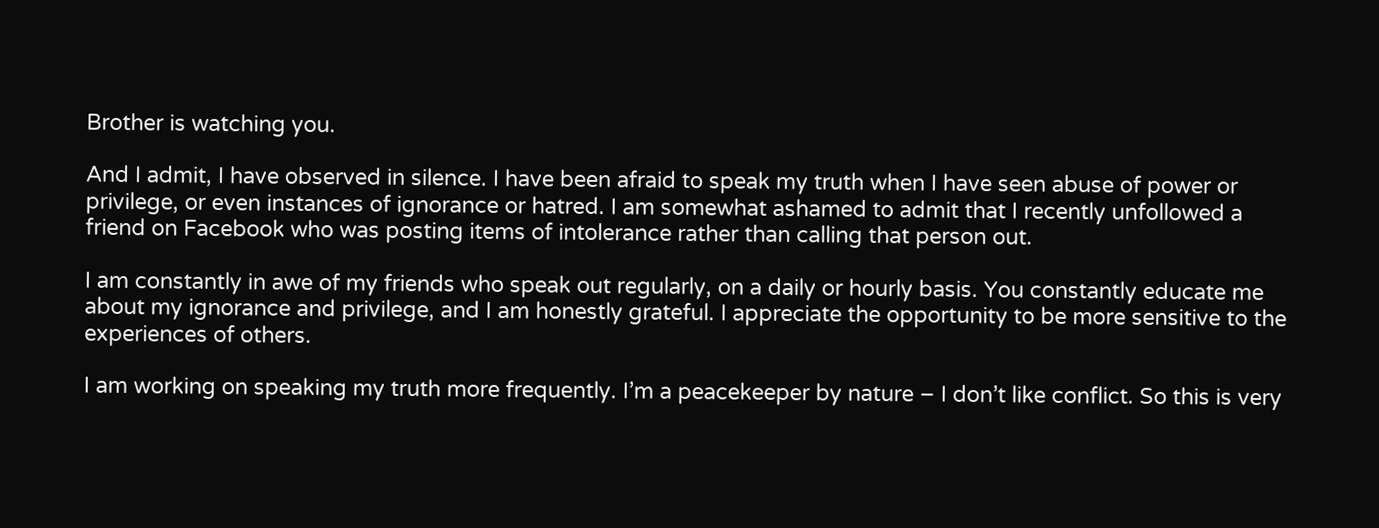Brother is watching you.

And I admit, I have observed in silence. I have been afraid to speak my truth when I have seen abuse of power or privilege, or even instances of ignorance or hatred. I am somewhat ashamed to admit that I recently unfollowed a friend on Facebook who was posting items of intolerance rather than calling that person out.

I am constantly in awe of my friends who speak out regularly, on a daily or hourly basis. You constantly educate me about my ignorance and privilege, and I am honestly grateful. I appreciate the opportunity to be more sensitive to the experiences of others.

I am working on speaking my truth more frequently. I’m a peacekeeper by nature – I don’t like conflict. So this is very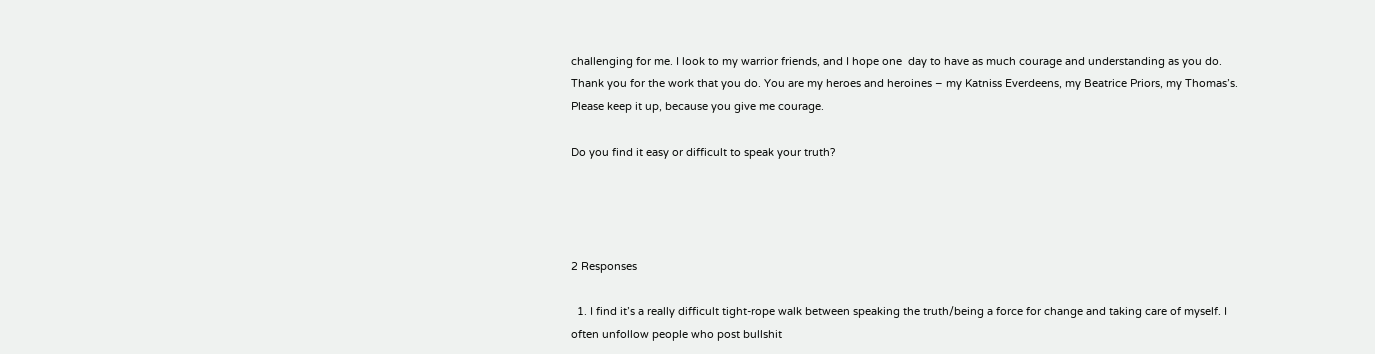challenging for me. I look to my warrior friends, and I hope one  day to have as much courage and understanding as you do. Thank you for the work that you do. You are my heroes and heroines – my Katniss Everdeens, my Beatrice Priors, my Thomas’s. Please keep it up, because you give me courage.

Do you find it easy or difficult to speak your truth?




2 Responses

  1. I find it’s a really difficult tight-rope walk between speaking the truth/being a force for change and taking care of myself. I often unfollow people who post bullshit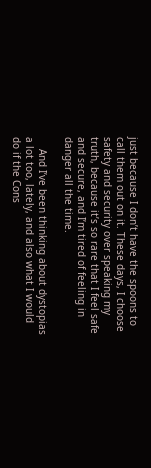just because I don’t have the spoons to call them out on it. These days, I choose safety and security over speaking my truth, because it’s so rare that I feel safe and secure, and I’m tired of feeling in danger all the time.

    And I’ve been thinking about dystopias a lot too, lately, and also what I would do if the Cons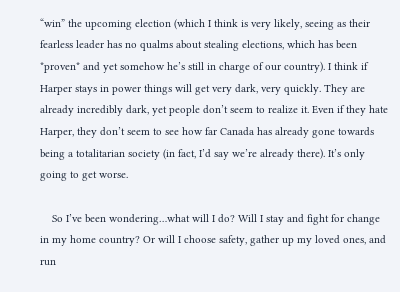“win” the upcoming election (which I think is very likely, seeing as their fearless leader has no qualms about stealing elections, which has been *proven* and yet somehow he’s still in charge of our country). I think if Harper stays in power things will get very dark, very quickly. They are already incredibly dark, yet people don’t seem to realize it. Even if they hate Harper, they don’t seem to see how far Canada has already gone towards being a totalitarian society (in fact, I’d say we’re already there). It’s only going to get worse.

    So I’ve been wondering…what will I do? Will I stay and fight for change in my home country? Or will I choose safety, gather up my loved ones, and run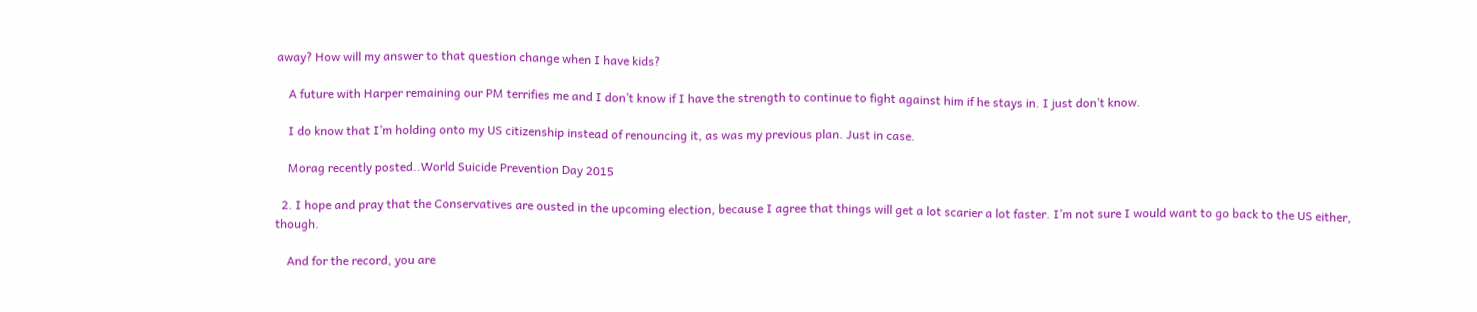away? How will my answer to that question change when I have kids?

    A future with Harper remaining our PM terrifies me and I don’t know if I have the strength to continue to fight against him if he stays in. I just don’t know.

    I do know that I’m holding onto my US citizenship instead of renouncing it, as was my previous plan. Just in case.

    Morag recently posted..World Suicide Prevention Day 2015

  2. I hope and pray that the Conservatives are ousted in the upcoming election, because I agree that things will get a lot scarier a lot faster. I’m not sure I would want to go back to the US either, though.

    And for the record, you are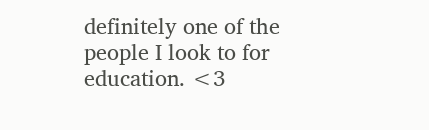definitely one of the people I look to for education. <3